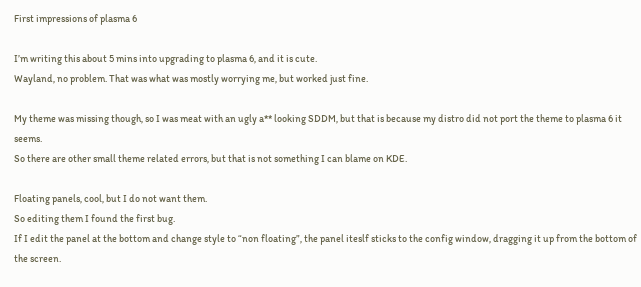First impressions of plasma 6

I’m writing this about 5 mins into upgrading to plasma 6, and it is cute.
Wayland, no problem. That was what was mostly worrying me, but worked just fine.

My theme was missing though, so I was meat with an ugly a** looking SDDM, but that is because my distro did not port the theme to plasma 6 it seems.
So there are other small theme related errors, but that is not something I can blame on KDE.

Floating panels, cool, but I do not want them.
So editing them I found the first bug.
If I edit the panel at the bottom and change style to “non floating”, the panel iteslf sticks to the config window, dragging it up from the bottom of the screen.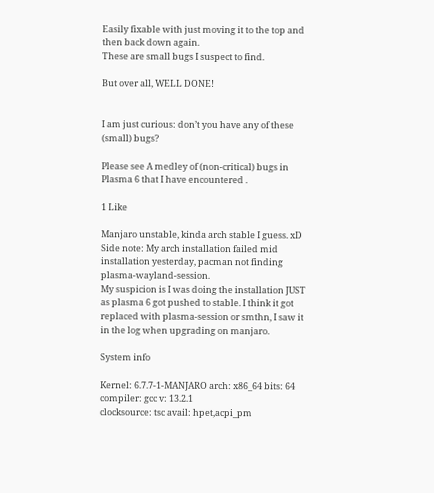Easily fixable with just moving it to the top and then back down again.
These are small bugs I suspect to find.

But over all, WELL DONE!


I am just curious: don’t you have any of these (small) bugs?

Please see A medley of (non-critical) bugs in Plasma 6 that I have encountered .

1 Like

Manjaro unstable, kinda arch stable I guess. xD
Side note: My arch installation failed mid installation yesterday, pacman not finding plasma-wayland-session.
My suspicion is I was doing the installation JUST as plasma 6 got pushed to stable. I think it got replaced with plasma-session or smthn, I saw it in the log when upgrading on manjaro.

System info

Kernel: 6.7.7-1-MANJARO arch: x86_64 bits: 64 compiler: gcc v: 13.2.1
clocksource: tsc avail: hpet,acpi_pm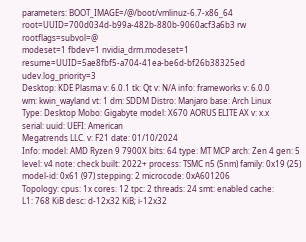parameters: BOOT_IMAGE=/@/boot/vmlinuz-6.7-x86_64
root=UUID=700d034d-b99a-482b-880b-9060acf3a6b3 rw rootflags=subvol=@
modeset=1 fbdev=1 nvidia_drm.modeset=1
resume=UUID=5ae8fbf5-a704-41ea-be6d-bf26b38325ed udev.log_priority=3
Desktop: KDE Plasma v: 6.0.1 tk: Qt v: N/A info: frameworks v: 6.0.0
wm: kwin_wayland vt: 1 dm: SDDM Distro: Manjaro base: Arch Linux
Type: Desktop Mobo: Gigabyte model: X670 AORUS ELITE AX v: x.x
serial: uuid: UEFI: American
Megatrends LLC. v: F21 date: 01/10/2024
Info: model: AMD Ryzen 9 7900X bits: 64 type: MT MCP arch: Zen 4 gen: 5
level: v4 note: check built: 2022+ process: TSMC n5 (5nm) family: 0x19 (25)
model-id: 0x61 (97) stepping: 2 microcode: 0xA601206
Topology: cpus: 1x cores: 12 tpc: 2 threads: 24 smt: enabled cache:
L1: 768 KiB desc: d-12x32 KiB; i-12x32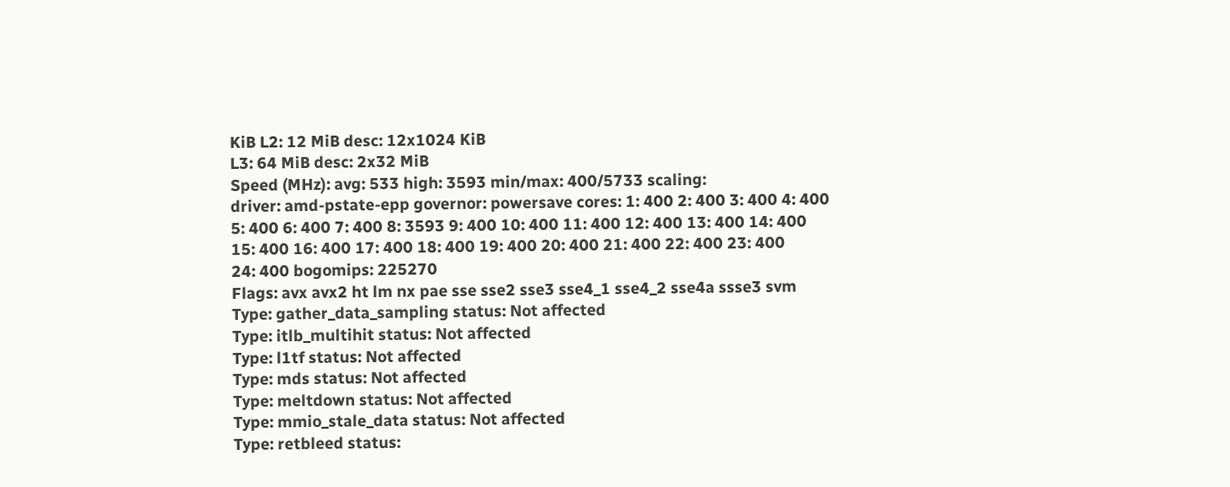KiB L2: 12 MiB desc: 12x1024 KiB
L3: 64 MiB desc: 2x32 MiB
Speed (MHz): avg: 533 high: 3593 min/max: 400/5733 scaling:
driver: amd-pstate-epp governor: powersave cores: 1: 400 2: 400 3: 400 4: 400
5: 400 6: 400 7: 400 8: 3593 9: 400 10: 400 11: 400 12: 400 13: 400 14: 400
15: 400 16: 400 17: 400 18: 400 19: 400 20: 400 21: 400 22: 400 23: 400
24: 400 bogomips: 225270
Flags: avx avx2 ht lm nx pae sse sse2 sse3 sse4_1 sse4_2 sse4a ssse3 svm
Type: gather_data_sampling status: Not affected
Type: itlb_multihit status: Not affected
Type: l1tf status: Not affected
Type: mds status: Not affected
Type: meltdown status: Not affected
Type: mmio_stale_data status: Not affected
Type: retbleed status: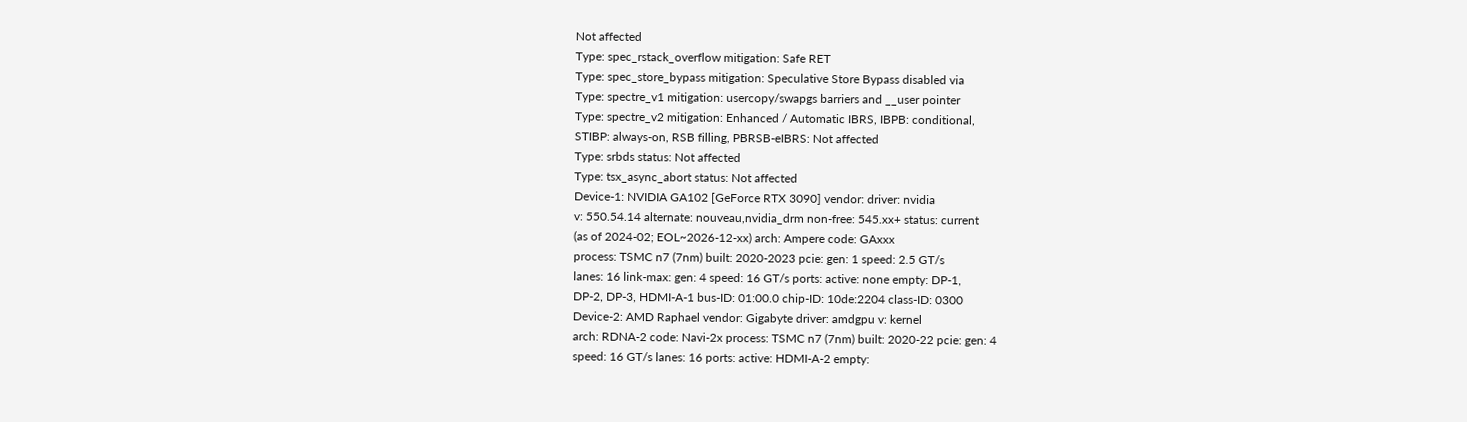Not affected
Type: spec_rstack_overflow mitigation: Safe RET
Type: spec_store_bypass mitigation: Speculative Store Bypass disabled via
Type: spectre_v1 mitigation: usercopy/swapgs barriers and __user pointer
Type: spectre_v2 mitigation: Enhanced / Automatic IBRS, IBPB: conditional,
STIBP: always-on, RSB filling, PBRSB-eIBRS: Not affected
Type: srbds status: Not affected
Type: tsx_async_abort status: Not affected
Device-1: NVIDIA GA102 [GeForce RTX 3090] vendor: driver: nvidia
v: 550.54.14 alternate: nouveau,nvidia_drm non-free: 545.xx+ status: current
(as of 2024-02; EOL~2026-12-xx) arch: Ampere code: GAxxx
process: TSMC n7 (7nm) built: 2020-2023 pcie: gen: 1 speed: 2.5 GT/s
lanes: 16 link-max: gen: 4 speed: 16 GT/s ports: active: none empty: DP-1,
DP-2, DP-3, HDMI-A-1 bus-ID: 01:00.0 chip-ID: 10de:2204 class-ID: 0300
Device-2: AMD Raphael vendor: Gigabyte driver: amdgpu v: kernel
arch: RDNA-2 code: Navi-2x process: TSMC n7 (7nm) built: 2020-22 pcie: gen: 4
speed: 16 GT/s lanes: 16 ports: active: HDMI-A-2 empty: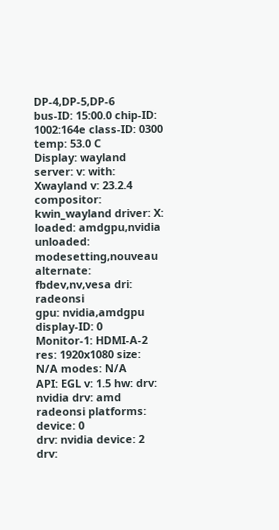DP-4,DP-5,DP-6
bus-ID: 15:00.0 chip-ID: 1002:164e class-ID: 0300 temp: 53.0 C
Display: wayland server: v: with: Xwayland v: 23.2.4
compositor: kwin_wayland driver: X: loaded: amdgpu,nvidia
unloaded: modesetting,nouveau alternate: fbdev,nv,vesa dri: radeonsi
gpu: nvidia,amdgpu display-ID: 0
Monitor-1: HDMI-A-2 res: 1920x1080 size: N/A modes: N/A
API: EGL v: 1.5 hw: drv: nvidia drv: amd radeonsi platforms: device: 0
drv: nvidia device: 2 drv: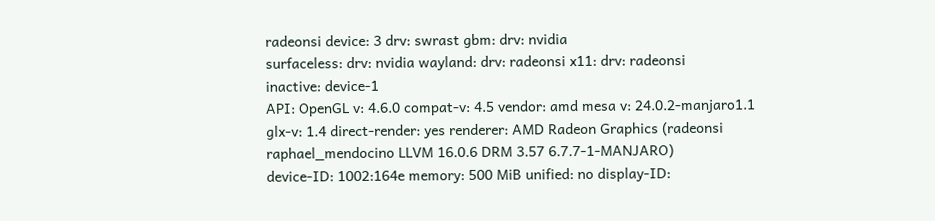radeonsi device: 3 drv: swrast gbm: drv: nvidia
surfaceless: drv: nvidia wayland: drv: radeonsi x11: drv: radeonsi
inactive: device-1
API: OpenGL v: 4.6.0 compat-v: 4.5 vendor: amd mesa v: 24.0.2-manjaro1.1
glx-v: 1.4 direct-render: yes renderer: AMD Radeon Graphics (radeonsi
raphael_mendocino LLVM 16.0.6 DRM 3.57 6.7.7-1-MANJARO)
device-ID: 1002:164e memory: 500 MiB unified: no display-ID: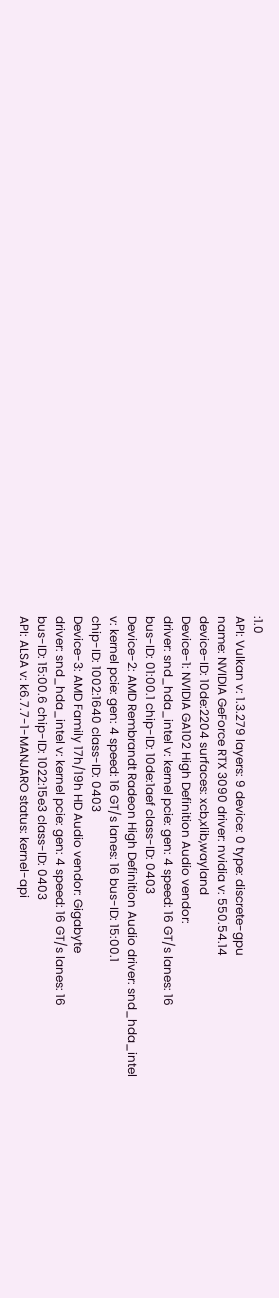:1.0
API: Vulkan v: 1.3.279 layers: 9 device: 0 type: discrete-gpu
name: NVIDIA GeForce RTX 3090 driver: nvidia v: 550.54.14
device-ID: 10de:2204 surfaces: xcb,xlib,wayland
Device-1: NVIDIA GA102 High Definition Audio vendor:
driver: snd_hda_intel v: kernel pcie: gen: 4 speed: 16 GT/s lanes: 16
bus-ID: 01:00.1 chip-ID: 10de:1aef class-ID: 0403
Device-2: AMD Rembrandt Radeon High Definition Audio driver: snd_hda_intel
v: kernel pcie: gen: 4 speed: 16 GT/s lanes: 16 bus-ID: 15:00.1
chip-ID: 1002:1640 class-ID: 0403
Device-3: AMD Family 17h/19h HD Audio vendor: Gigabyte
driver: snd_hda_intel v: kernel pcie: gen: 4 speed: 16 GT/s lanes: 16
bus-ID: 15:00.6 chip-ID: 1022:15e3 class-ID: 0403
API: ALSA v: k6.7.7-1-MANJARO status: kernel-api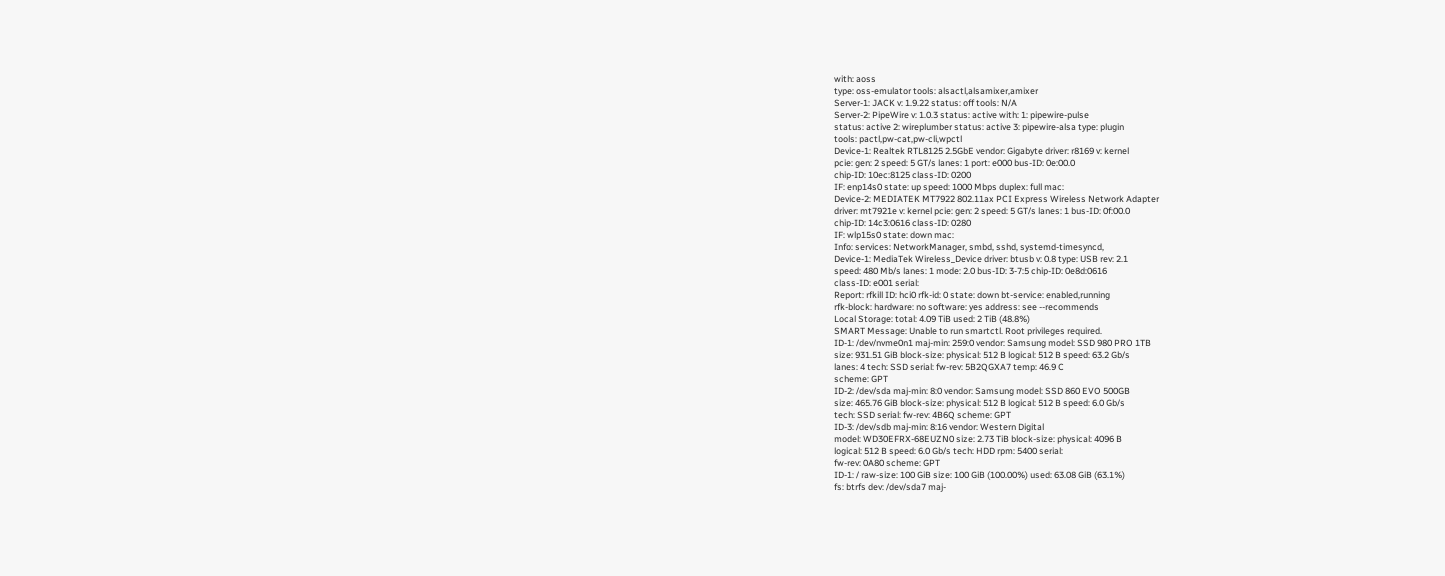with: aoss
type: oss-emulator tools: alsactl,alsamixer,amixer
Server-1: JACK v: 1.9.22 status: off tools: N/A
Server-2: PipeWire v: 1.0.3 status: active with: 1: pipewire-pulse
status: active 2: wireplumber status: active 3: pipewire-alsa type: plugin
tools: pactl,pw-cat,pw-cli,wpctl
Device-1: Realtek RTL8125 2.5GbE vendor: Gigabyte driver: r8169 v: kernel
pcie: gen: 2 speed: 5 GT/s lanes: 1 port: e000 bus-ID: 0e:00.0
chip-ID: 10ec:8125 class-ID: 0200
IF: enp14s0 state: up speed: 1000 Mbps duplex: full mac:
Device-2: MEDIATEK MT7922 802.11ax PCI Express Wireless Network Adapter
driver: mt7921e v: kernel pcie: gen: 2 speed: 5 GT/s lanes: 1 bus-ID: 0f:00.0
chip-ID: 14c3:0616 class-ID: 0280
IF: wlp15s0 state: down mac:
Info: services: NetworkManager, smbd, sshd, systemd-timesyncd,
Device-1: MediaTek Wireless_Device driver: btusb v: 0.8 type: USB rev: 2.1
speed: 480 Mb/s lanes: 1 mode: 2.0 bus-ID: 3-7:5 chip-ID: 0e8d:0616
class-ID: e001 serial:
Report: rfkill ID: hci0 rfk-id: 0 state: down bt-service: enabled,running
rfk-block: hardware: no software: yes address: see --recommends
Local Storage: total: 4.09 TiB used: 2 TiB (48.8%)
SMART Message: Unable to run smartctl. Root privileges required.
ID-1: /dev/nvme0n1 maj-min: 259:0 vendor: Samsung model: SSD 980 PRO 1TB
size: 931.51 GiB block-size: physical: 512 B logical: 512 B speed: 63.2 Gb/s
lanes: 4 tech: SSD serial: fw-rev: 5B2QGXA7 temp: 46.9 C
scheme: GPT
ID-2: /dev/sda maj-min: 8:0 vendor: Samsung model: SSD 860 EVO 500GB
size: 465.76 GiB block-size: physical: 512 B logical: 512 B speed: 6.0 Gb/s
tech: SSD serial: fw-rev: 4B6Q scheme: GPT
ID-3: /dev/sdb maj-min: 8:16 vendor: Western Digital
model: WD30EFRX-68EUZN0 size: 2.73 TiB block-size: physical: 4096 B
logical: 512 B speed: 6.0 Gb/s tech: HDD rpm: 5400 serial:
fw-rev: 0A80 scheme: GPT
ID-1: / raw-size: 100 GiB size: 100 GiB (100.00%) used: 63.08 GiB (63.1%)
fs: btrfs dev: /dev/sda7 maj-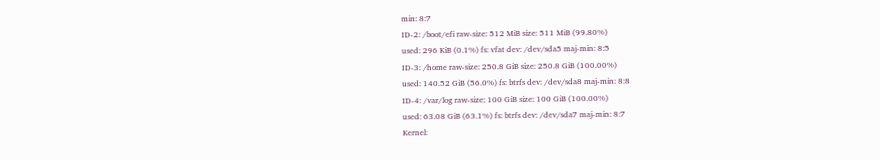min: 8:7
ID-2: /boot/efi raw-size: 512 MiB size: 511 MiB (99.80%)
used: 296 KiB (0.1%) fs: vfat dev: /dev/sda5 maj-min: 8:5
ID-3: /home raw-size: 250.8 GiB size: 250.8 GiB (100.00%)
used: 140.52 GiB (56.0%) fs: btrfs dev: /dev/sda8 maj-min: 8:8
ID-4: /var/log raw-size: 100 GiB size: 100 GiB (100.00%)
used: 63.08 GiB (63.1%) fs: btrfs dev: /dev/sda7 maj-min: 8:7
Kernel: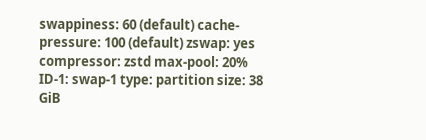swappiness: 60 (default) cache-pressure: 100 (default) zswap: yes
compressor: zstd max-pool: 20%
ID-1: swap-1 type: partition size: 38 GiB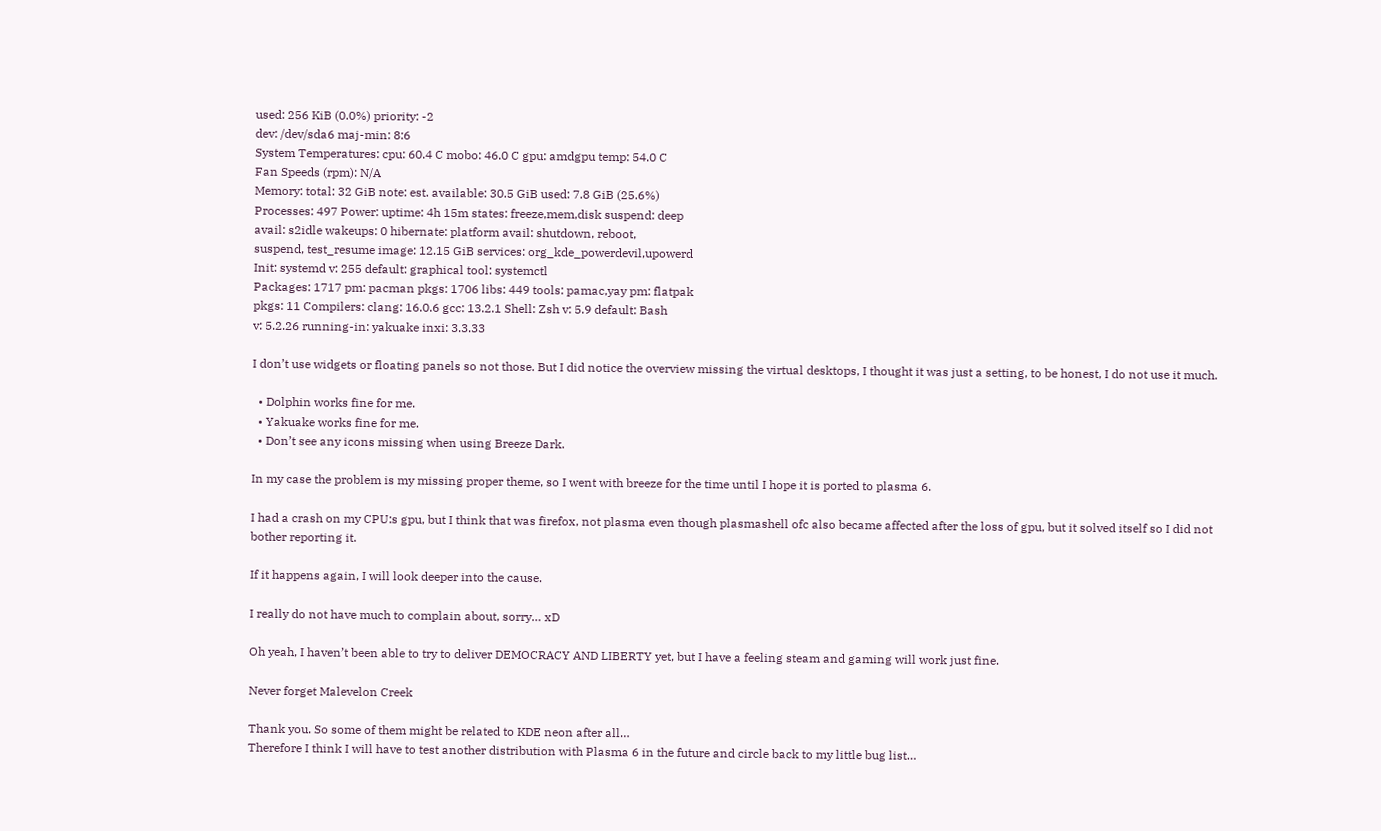used: 256 KiB (0.0%) priority: -2
dev: /dev/sda6 maj-min: 8:6
System Temperatures: cpu: 60.4 C mobo: 46.0 C gpu: amdgpu temp: 54.0 C
Fan Speeds (rpm): N/A
Memory: total: 32 GiB note: est. available: 30.5 GiB used: 7.8 GiB (25.6%)
Processes: 497 Power: uptime: 4h 15m states: freeze,mem,disk suspend: deep
avail: s2idle wakeups: 0 hibernate: platform avail: shutdown, reboot,
suspend, test_resume image: 12.15 GiB services: org_kde_powerdevil,upowerd
Init: systemd v: 255 default: graphical tool: systemctl
Packages: 1717 pm: pacman pkgs: 1706 libs: 449 tools: pamac,yay pm: flatpak
pkgs: 11 Compilers: clang: 16.0.6 gcc: 13.2.1 Shell: Zsh v: 5.9 default: Bash
v: 5.2.26 running-in: yakuake inxi: 3.3.33

I don’t use widgets or floating panels so not those. But I did notice the overview missing the virtual desktops, I thought it was just a setting, to be honest, I do not use it much.

  • Dolphin works fine for me.
  • Yakuake works fine for me.
  • Don’t see any icons missing when using Breeze Dark.

In my case the problem is my missing proper theme, so I went with breeze for the time until I hope it is ported to plasma 6.

I had a crash on my CPU:s gpu, but I think that was firefox, not plasma even though plasmashell ofc also became affected after the loss of gpu, but it solved itself so I did not bother reporting it.

If it happens again, I will look deeper into the cause.

I really do not have much to complain about, sorry… xD

Oh yeah, I haven’t been able to try to deliver DEMOCRACY AND LIBERTY yet, but I have a feeling steam and gaming will work just fine.

Never forget Malevelon Creek

Thank you. So some of them might be related to KDE neon after all…
Therefore I think I will have to test another distribution with Plasma 6 in the future and circle back to my little bug list…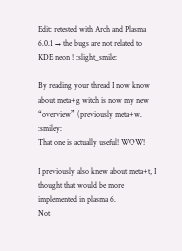Edit: retested with Arch and Plasma 6.0.1 → the bugs are not related to KDE neon ! :slight_smile:

By reading your thread I now know about meta+g witch is now my new “overview” (previously meta+w. :smiley:
That one is actually useful! WOW!

I previously also knew about meta+t, I thought that would be more implemented in plasma 6.
Not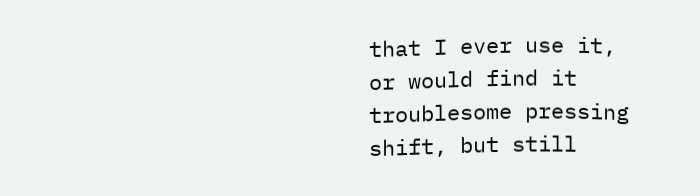that I ever use it, or would find it troublesome pressing shift, but still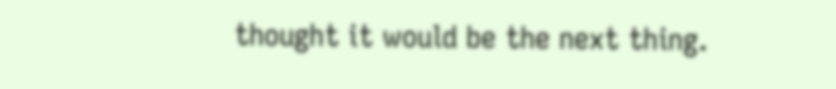thought it would be the next thing.